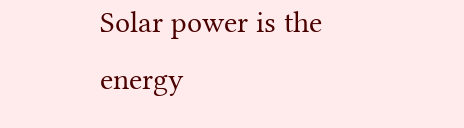Solar power is the energy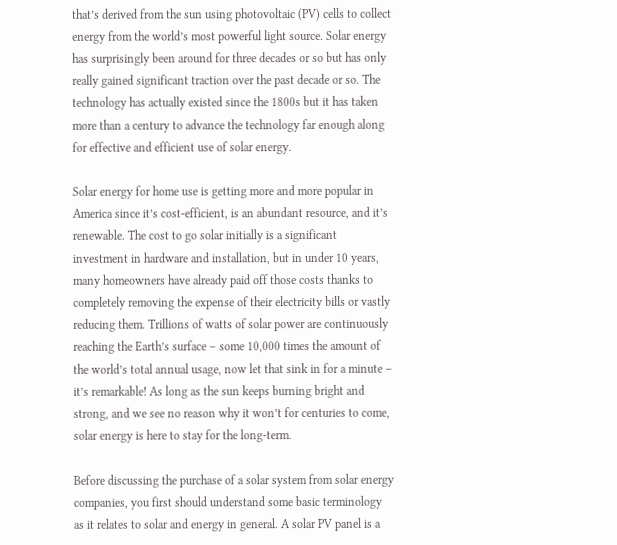that’s derived from the sun using photovoltaic (PV) cells to collect energy from the world’s most powerful light source. Solar energy has surprisingly been around for three decades or so but has only really gained significant traction over the past decade or so. The technology has actually existed since the 1800s but it has taken more than a century to advance the technology far enough along for effective and efficient use of solar energy.

Solar energy for home use is getting more and more popular in America since it’s cost-efficient, is an abundant resource, and it’s renewable. The cost to go solar initially is a significant investment in hardware and installation, but in under 10 years, many homeowners have already paid off those costs thanks to completely removing the expense of their electricity bills or vastly reducing them. Trillions of watts of solar power are continuously reaching the Earth’s surface – some 10,000 times the amount of the world’s total annual usage, now let that sink in for a minute – it’s remarkable! As long as the sun keeps burning bright and strong, and we see no reason why it won’t for centuries to come, solar energy is here to stay for the long-term.

Before discussing the purchase of a solar system from solar energy companies, you first should understand some basic terminology as it relates to solar and energy in general. A solar PV panel is a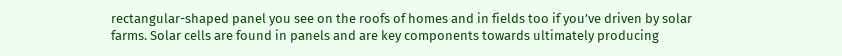rectangular-shaped panel you see on the roofs of homes and in fields too if you’ve driven by solar farms. Solar cells are found in panels and are key components towards ultimately producing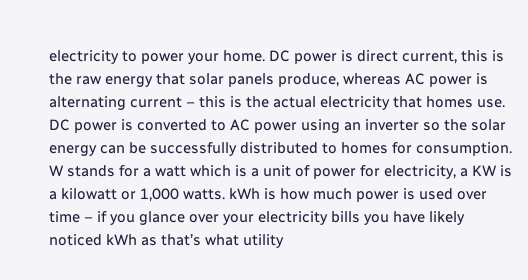electricity to power your home. DC power is direct current, this is the raw energy that solar panels produce, whereas AC power is alternating current – this is the actual electricity that homes use. DC power is converted to AC power using an inverter so the solar energy can be successfully distributed to homes for consumption. W stands for a watt which is a unit of power for electricity, a KW is a kilowatt or 1,000 watts. kWh is how much power is used over time – if you glance over your electricity bills you have likely noticed kWh as that’s what utility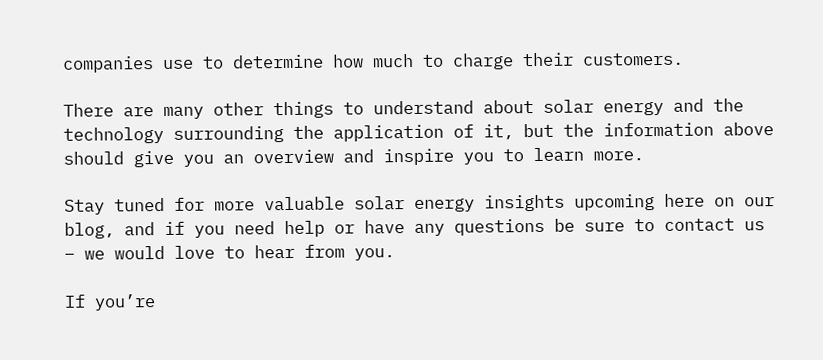companies use to determine how much to charge their customers.

There are many other things to understand about solar energy and the technology surrounding the application of it, but the information above should give you an overview and inspire you to learn more.

Stay tuned for more valuable solar energy insights upcoming here on our blog, and if you need help or have any questions be sure to contact us – we would love to hear from you.

If you’re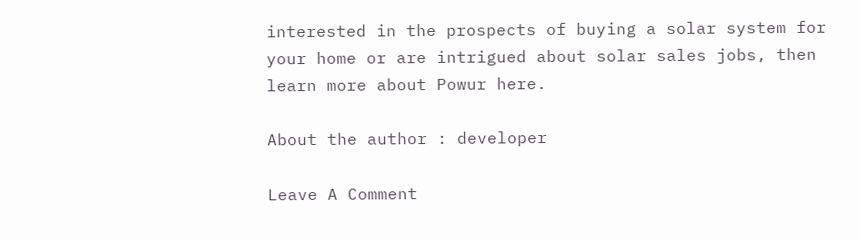interested in the prospects of buying a solar system for your home or are intrigued about solar sales jobs, then learn more about Powur here.

About the author : developer

Leave A Comment